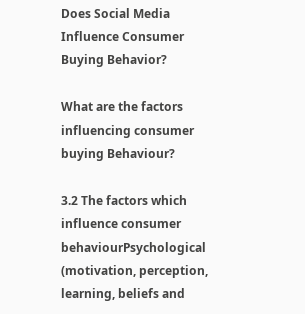Does Social Media Influence Consumer Buying Behavior?

What are the factors influencing consumer buying Behaviour?

3.2 The factors which influence consumer behaviourPsychological (motivation, perception, learning, beliefs and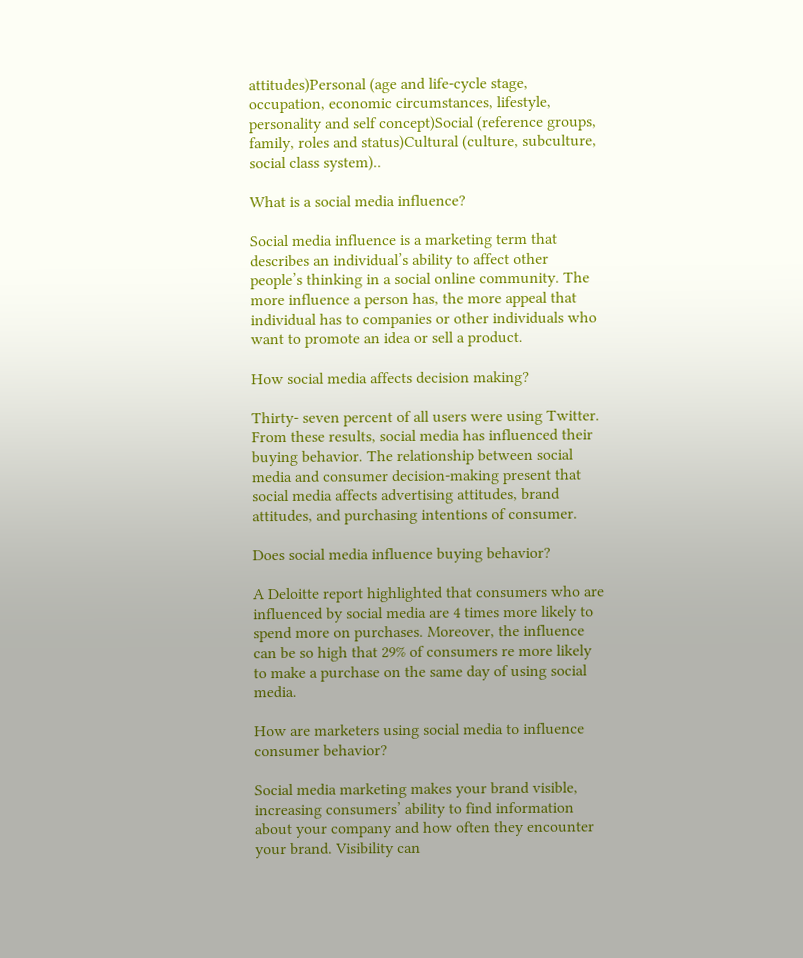attitudes)Personal (age and life-cycle stage, occupation, economic circumstances, lifestyle, personality and self concept)Social (reference groups, family, roles and status)Cultural (culture, subculture, social class system)..

What is a social media influence?

Social media influence is a marketing term that describes an individual’s ability to affect other people’s thinking in a social online community. The more influence a person has, the more appeal that individual has to companies or other individuals who want to promote an idea or sell a product.

How social media affects decision making?

Thirty- seven percent of all users were using Twitter. From these results, social media has influenced their buying behavior. The relationship between social media and consumer decision-making present that social media affects advertising attitudes, brand attitudes, and purchasing intentions of consumer.

Does social media influence buying behavior?

A Deloitte report highlighted that consumers who are influenced by social media are 4 times more likely to spend more on purchases. Moreover, the influence can be so high that 29% of consumers re more likely to make a purchase on the same day of using social media.

How are marketers using social media to influence consumer behavior?

Social media marketing makes your brand visible, increasing consumers’ ability to find information about your company and how often they encounter your brand. Visibility can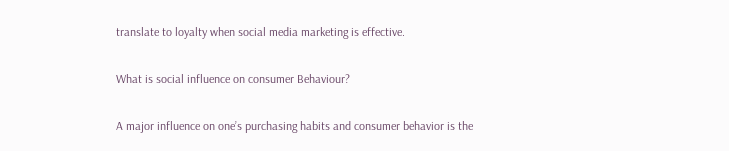translate to loyalty when social media marketing is effective.

What is social influence on consumer Behaviour?

A major influence on one’s purchasing habits and consumer behavior is the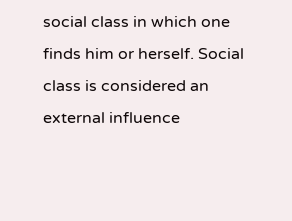social class in which one finds him or herself. Social class is considered an external influence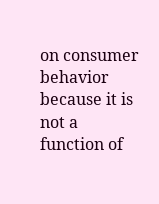on consumer behavior because it is not a function of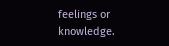feelings or knowledge.